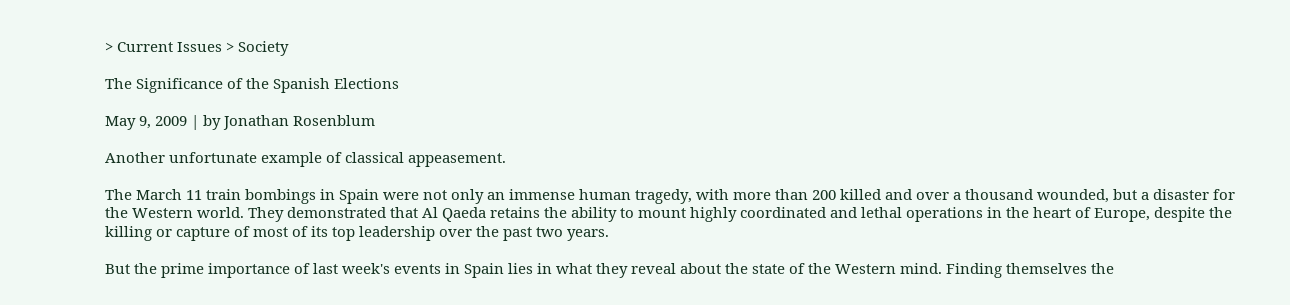> Current Issues > Society

The Significance of the Spanish Elections

May 9, 2009 | by Jonathan Rosenblum

Another unfortunate example of classical appeasement.

The March 11 train bombings in Spain were not only an immense human tragedy, with more than 200 killed and over a thousand wounded, but a disaster for the Western world. They demonstrated that Al Qaeda retains the ability to mount highly coordinated and lethal operations in the heart of Europe, despite the killing or capture of most of its top leadership over the past two years.

But the prime importance of last week's events in Spain lies in what they reveal about the state of the Western mind. Finding themselves the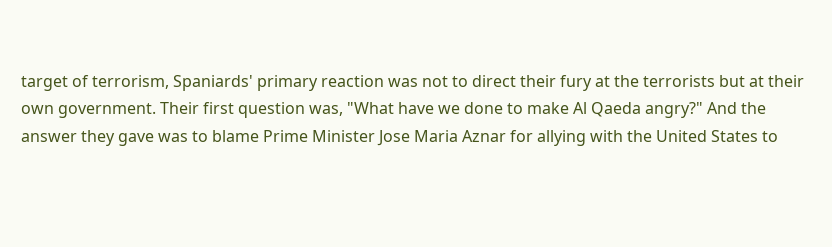target of terrorism, Spaniards' primary reaction was not to direct their fury at the terrorists but at their own government. Their first question was, "What have we done to make Al Qaeda angry?" And the answer they gave was to blame Prime Minister Jose Maria Aznar for allying with the United States to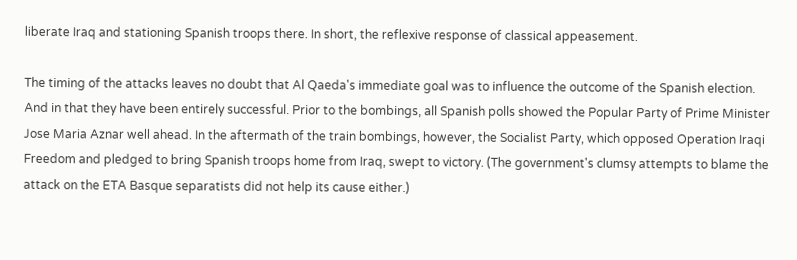liberate Iraq and stationing Spanish troops there. In short, the reflexive response of classical appeasement.

The timing of the attacks leaves no doubt that Al Qaeda's immediate goal was to influence the outcome of the Spanish election. And in that they have been entirely successful. Prior to the bombings, all Spanish polls showed the Popular Party of Prime Minister Jose Maria Aznar well ahead. In the aftermath of the train bombings, however, the Socialist Party, which opposed Operation Iraqi Freedom and pledged to bring Spanish troops home from Iraq, swept to victory. (The government's clumsy attempts to blame the attack on the ETA Basque separatists did not help its cause either.)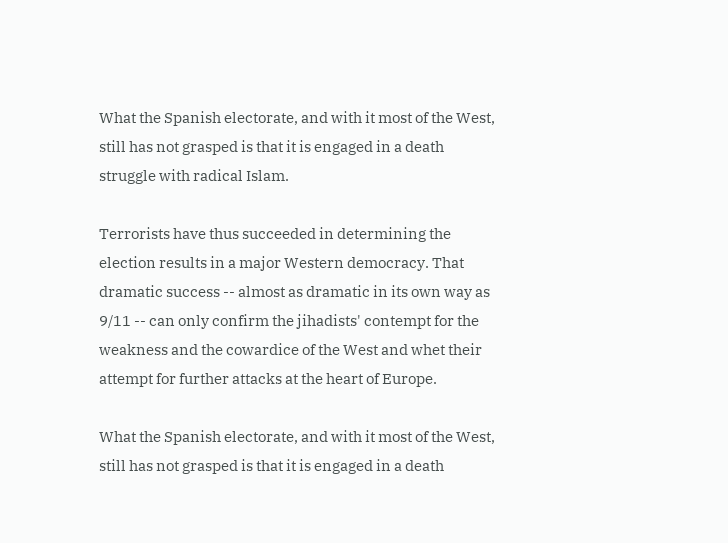What the Spanish electorate, and with it most of the West, still has not grasped is that it is engaged in a death struggle with radical Islam.

Terrorists have thus succeeded in determining the election results in a major Western democracy. That dramatic success -- almost as dramatic in its own way as 9/11 -- can only confirm the jihadists' contempt for the weakness and the cowardice of the West and whet their attempt for further attacks at the heart of Europe.

What the Spanish electorate, and with it most of the West, still has not grasped is that it is engaged in a death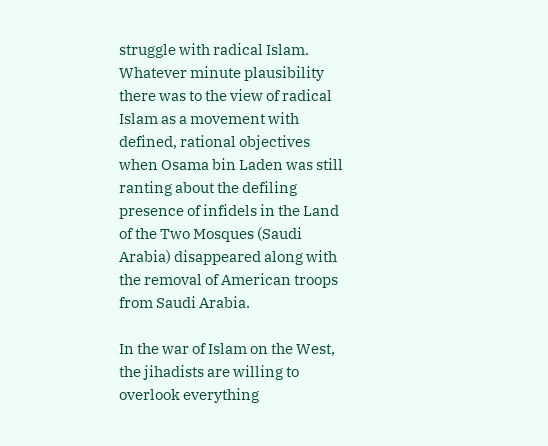struggle with radical Islam. Whatever minute plausibility there was to the view of radical Islam as a movement with defined, rational objectives when Osama bin Laden was still ranting about the defiling presence of infidels in the Land of the Two Mosques (Saudi Arabia) disappeared along with the removal of American troops from Saudi Arabia.

In the war of Islam on the West, the jihadists are willing to overlook everything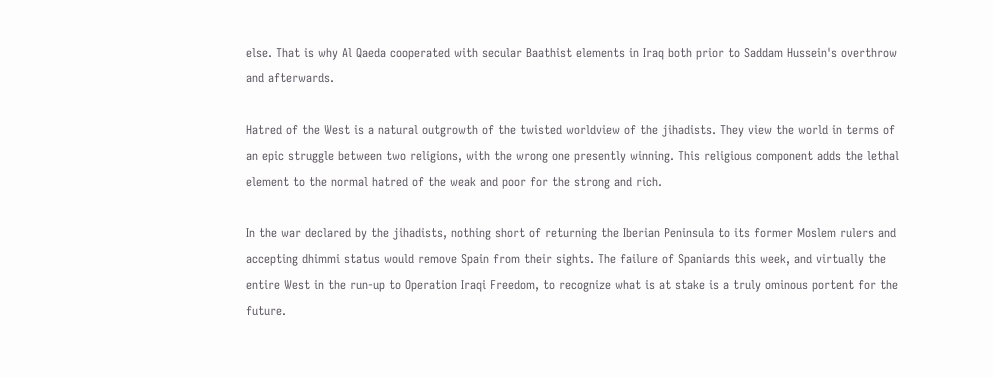else. That is why Al Qaeda cooperated with secular Baathist elements in Iraq both prior to Saddam Hussein's overthrow and afterwards.

Hatred of the West is a natural outgrowth of the twisted worldview of the jihadists. They view the world in terms of an epic struggle between two religions, with the wrong one presently winning. This religious component adds the lethal element to the normal hatred of the weak and poor for the strong and rich.

In the war declared by the jihadists, nothing short of returning the Iberian Peninsula to its former Moslem rulers and accepting dhimmi status would remove Spain from their sights. The failure of Spaniards this week, and virtually the entire West in the run-up to Operation Iraqi Freedom, to recognize what is at stake is a truly ominous portent for the future.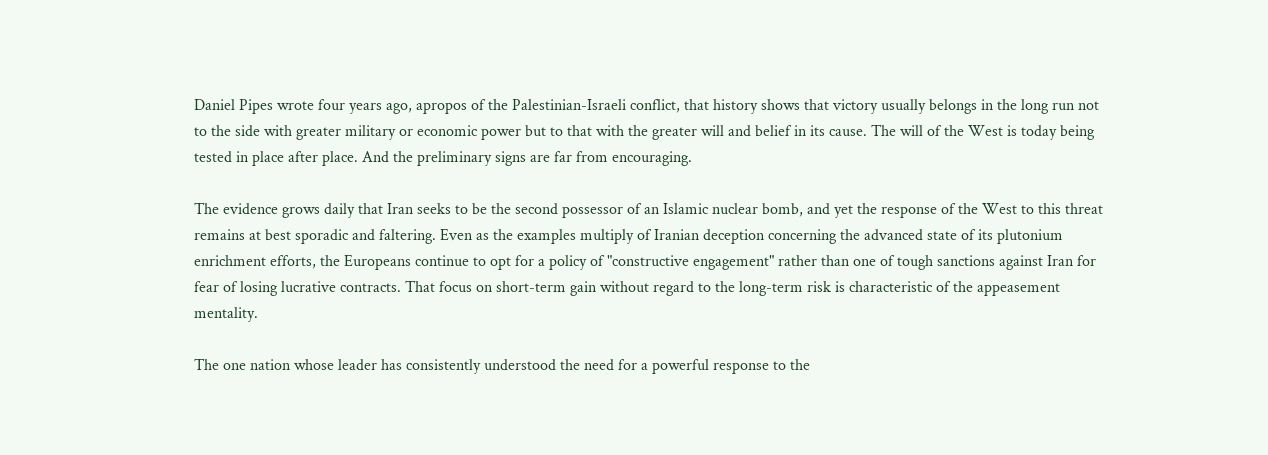Daniel Pipes wrote four years ago, apropos of the Palestinian-Israeli conflict, that history shows that victory usually belongs in the long run not to the side with greater military or economic power but to that with the greater will and belief in its cause. The will of the West is today being tested in place after place. And the preliminary signs are far from encouraging.

The evidence grows daily that Iran seeks to be the second possessor of an Islamic nuclear bomb, and yet the response of the West to this threat remains at best sporadic and faltering. Even as the examples multiply of Iranian deception concerning the advanced state of its plutonium enrichment efforts, the Europeans continue to opt for a policy of "constructive engagement" rather than one of tough sanctions against Iran for fear of losing lucrative contracts. That focus on short-term gain without regard to the long-term risk is characteristic of the appeasement mentality.

The one nation whose leader has consistently understood the need for a powerful response to the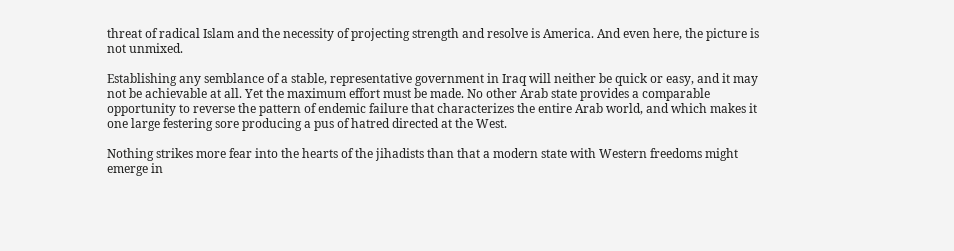threat of radical Islam and the necessity of projecting strength and resolve is America. And even here, the picture is not unmixed.

Establishing any semblance of a stable, representative government in Iraq will neither be quick or easy, and it may not be achievable at all. Yet the maximum effort must be made. No other Arab state provides a comparable opportunity to reverse the pattern of endemic failure that characterizes the entire Arab world, and which makes it one large festering sore producing a pus of hatred directed at the West.

Nothing strikes more fear into the hearts of the jihadists than that a modern state with Western freedoms might emerge in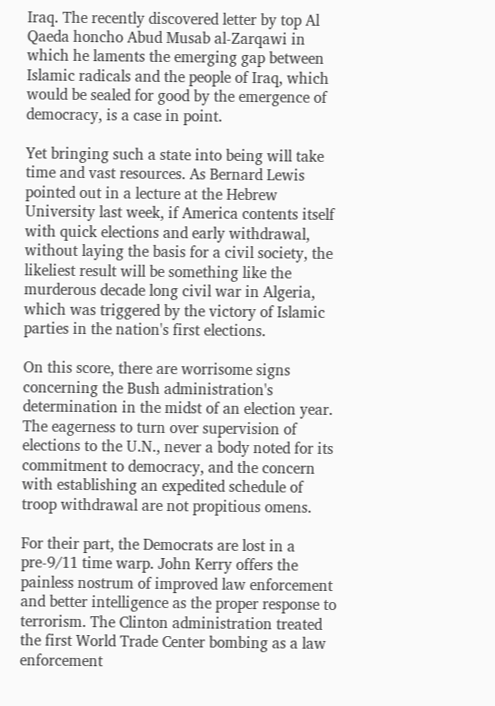Iraq. The recently discovered letter by top Al Qaeda honcho Abud Musab al-Zarqawi in which he laments the emerging gap between Islamic radicals and the people of Iraq, which would be sealed for good by the emergence of democracy, is a case in point.

Yet bringing such a state into being will take time and vast resources. As Bernard Lewis pointed out in a lecture at the Hebrew University last week, if America contents itself with quick elections and early withdrawal, without laying the basis for a civil society, the likeliest result will be something like the murderous decade long civil war in Algeria, which was triggered by the victory of Islamic parties in the nation's first elections.

On this score, there are worrisome signs concerning the Bush administration's determination in the midst of an election year. The eagerness to turn over supervision of elections to the U.N., never a body noted for its commitment to democracy, and the concern with establishing an expedited schedule of troop withdrawal are not propitious omens.

For their part, the Democrats are lost in a pre-9/11 time warp. John Kerry offers the painless nostrum of improved law enforcement and better intelligence as the proper response to terrorism. The Clinton administration treated the first World Trade Center bombing as a law enforcement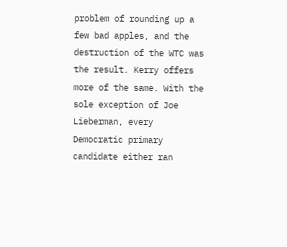problem of rounding up a few bad apples, and the destruction of the WTC was the result. Kerry offers more of the same. With the sole exception of Joe Lieberman, every Democratic primary candidate either ran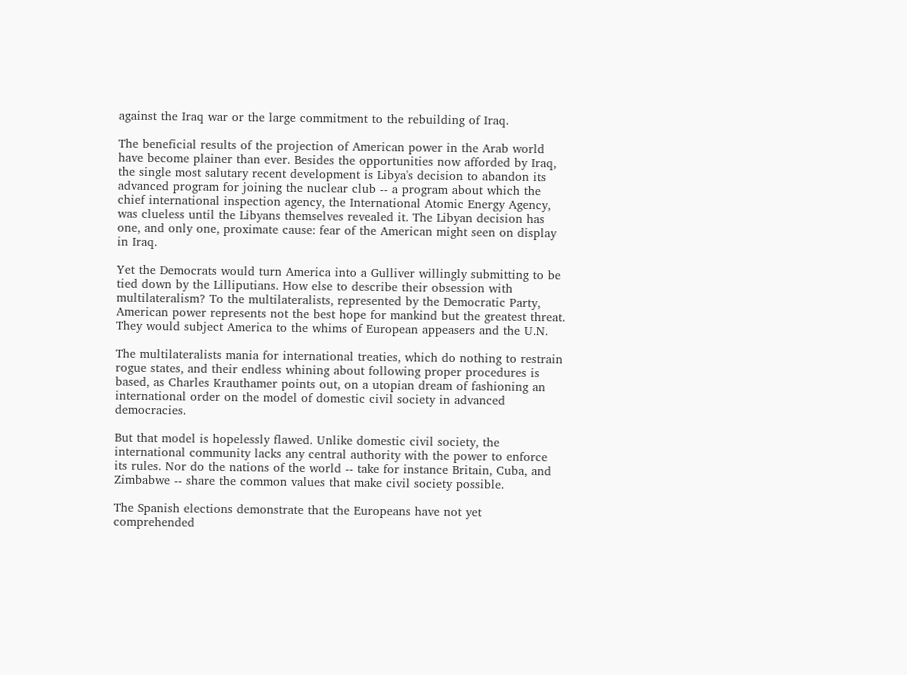against the Iraq war or the large commitment to the rebuilding of Iraq.

The beneficial results of the projection of American power in the Arab world have become plainer than ever. Besides the opportunities now afforded by Iraq, the single most salutary recent development is Libya's decision to abandon its advanced program for joining the nuclear club -- a program about which the chief international inspection agency, the International Atomic Energy Agency, was clueless until the Libyans themselves revealed it. The Libyan decision has one, and only one, proximate cause: fear of the American might seen on display in Iraq.

Yet the Democrats would turn America into a Gulliver willingly submitting to be tied down by the Lilliputians. How else to describe their obsession with multilateralism? To the multilateralists, represented by the Democratic Party, American power represents not the best hope for mankind but the greatest threat. They would subject America to the whims of European appeasers and the U.N.

The multilateralists mania for international treaties, which do nothing to restrain rogue states, and their endless whining about following proper procedures is based, as Charles Krauthamer points out, on a utopian dream of fashioning an international order on the model of domestic civil society in advanced democracies.

But that model is hopelessly flawed. Unlike domestic civil society, the international community lacks any central authority with the power to enforce its rules. Nor do the nations of the world -- take for instance Britain, Cuba, and Zimbabwe -- share the common values that make civil society possible.

The Spanish elections demonstrate that the Europeans have not yet comprehended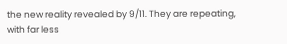the new reality revealed by 9/11. They are repeating, with far less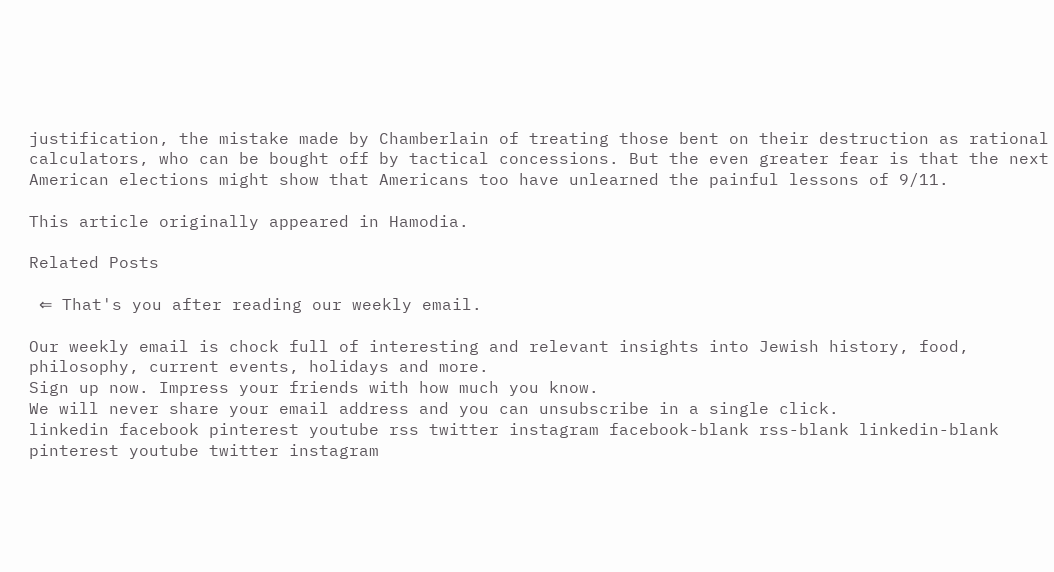justification, the mistake made by Chamberlain of treating those bent on their destruction as rational calculators, who can be bought off by tactical concessions. But the even greater fear is that the next American elections might show that Americans too have unlearned the painful lessons of 9/11.

This article originally appeared in Hamodia.

Related Posts

 ⇐ That's you after reading our weekly email.

Our weekly email is chock full of interesting and relevant insights into Jewish history, food, philosophy, current events, holidays and more.
Sign up now. Impress your friends with how much you know.
We will never share your email address and you can unsubscribe in a single click.
linkedin facebook pinterest youtube rss twitter instagram facebook-blank rss-blank linkedin-blank pinterest youtube twitter instagram